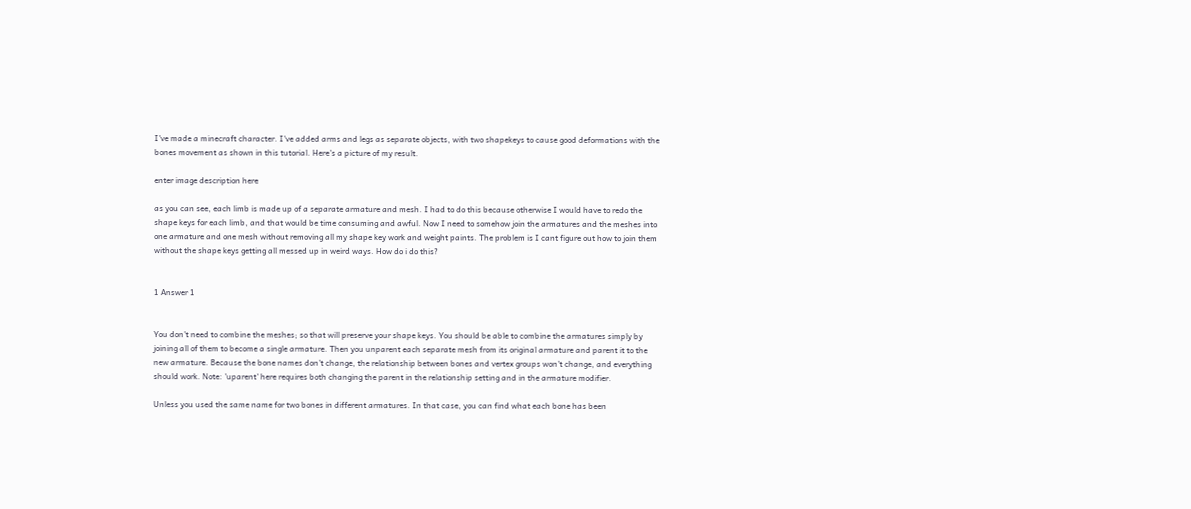I've made a minecraft character. I've added arms and legs as separate objects, with two shapekeys to cause good deformations with the bones movement as shown in this tutorial. Here's a picture of my result.

enter image description here

as you can see, each limb is made up of a separate armature and mesh. I had to do this because otherwise I would have to redo the shape keys for each limb, and that would be time consuming and awful. Now I need to somehow join the armatures and the meshes into one armature and one mesh without removing all my shape key work and weight paints. The problem is I cant figure out how to join them without the shape keys getting all messed up in weird ways. How do i do this?


1 Answer 1


You don't need to combine the meshes; so that will preserve your shape keys. You should be able to combine the armatures simply by joining all of them to become a single armature. Then you unparent each separate mesh from its original armature and parent it to the new armature. Because the bone names don't change, the relationship between bones and vertex groups won't change, and everything should work. Note: 'uparent' here requires both changing the parent in the relationship setting and in the armature modifier.

Unless you used the same name for two bones in different armatures. In that case, you can find what each bone has been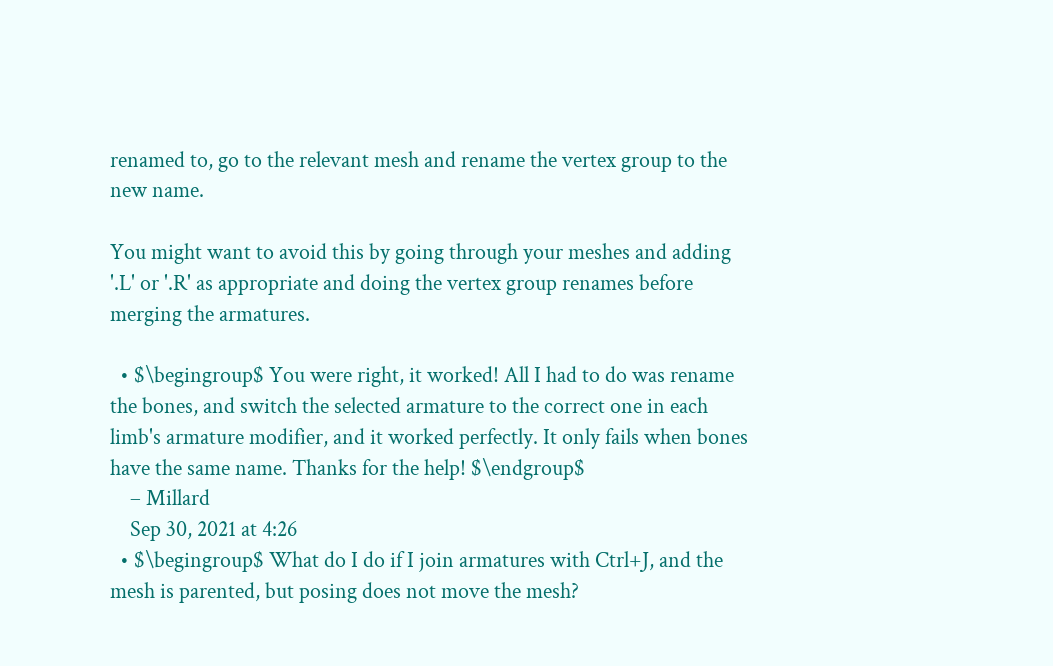renamed to, go to the relevant mesh and rename the vertex group to the new name.

You might want to avoid this by going through your meshes and adding '.L' or '.R' as appropriate and doing the vertex group renames before merging the armatures.

  • $\begingroup$ You were right, it worked! All I had to do was rename the bones, and switch the selected armature to the correct one in each limb's armature modifier, and it worked perfectly. It only fails when bones have the same name. Thanks for the help! $\endgroup$
    – Millard
    Sep 30, 2021 at 4:26
  • $\begingroup$ What do I do if I join armatures with Ctrl+J, and the mesh is parented, but posing does not move the mesh?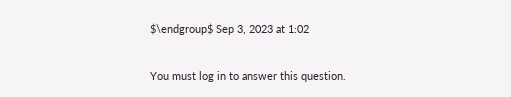$\endgroup$ Sep 3, 2023 at 1:02

You must log in to answer this question.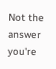Not the answer you're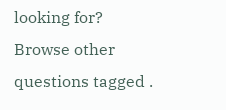looking for? Browse other questions tagged .